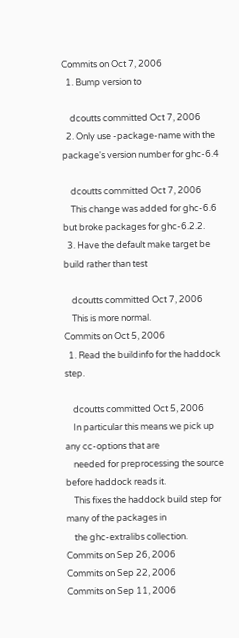Commits on Oct 7, 2006
  1. Bump version to

    dcoutts committed Oct 7, 2006
  2. Only use -package-name with the package's version number for ghc-6.4

    dcoutts committed Oct 7, 2006
    This change was added for ghc-6.6 but broke packages for ghc-6.2.2.
  3. Have the default make target be build rather than test

    dcoutts committed Oct 7, 2006
    This is more normal.
Commits on Oct 5, 2006
  1. Read the buildinfo for the haddock step.

    dcoutts committed Oct 5, 2006
    In particular this means we pick up any cc-options that are
    needed for preprocessing the source before haddock reads it.
    This fixes the haddock build step for many of the packages in
    the ghc-extralibs collection.
Commits on Sep 26, 2006
Commits on Sep 22, 2006
Commits on Sep 11, 2006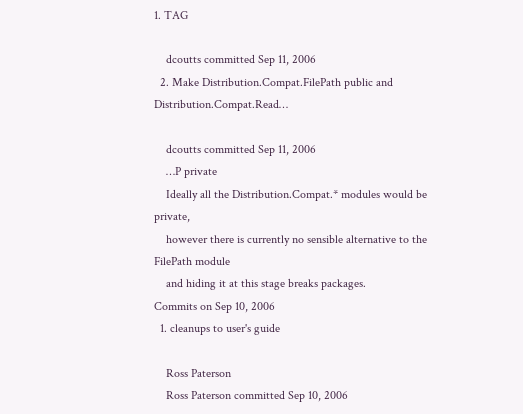1. TAG

    dcoutts committed Sep 11, 2006
  2. Make Distribution.Compat.FilePath public and Distribution.Compat.Read…

    dcoutts committed Sep 11, 2006
    …P private
    Ideally all the Distribution.Compat.* modules would be private,
    however there is currently no sensible alternative to the FilePath module
    and hiding it at this stage breaks packages.
Commits on Sep 10, 2006
  1. cleanups to user's guide

    Ross Paterson
    Ross Paterson committed Sep 10, 2006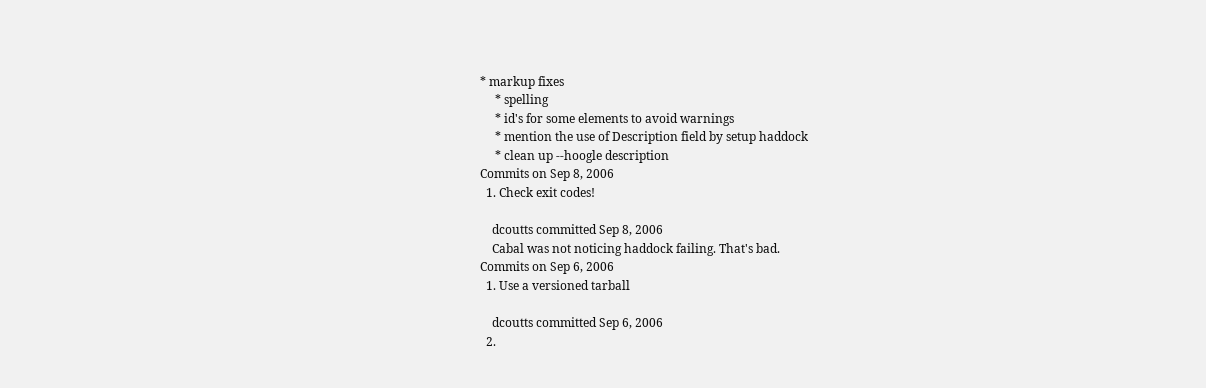* markup fixes
     * spelling
     * id's for some elements to avoid warnings
     * mention the use of Description field by setup haddock
     * clean up --hoogle description
Commits on Sep 8, 2006
  1. Check exit codes!

    dcoutts committed Sep 8, 2006
    Cabal was not noticing haddock failing. That's bad.
Commits on Sep 6, 2006
  1. Use a versioned tarball

    dcoutts committed Sep 6, 2006
  2.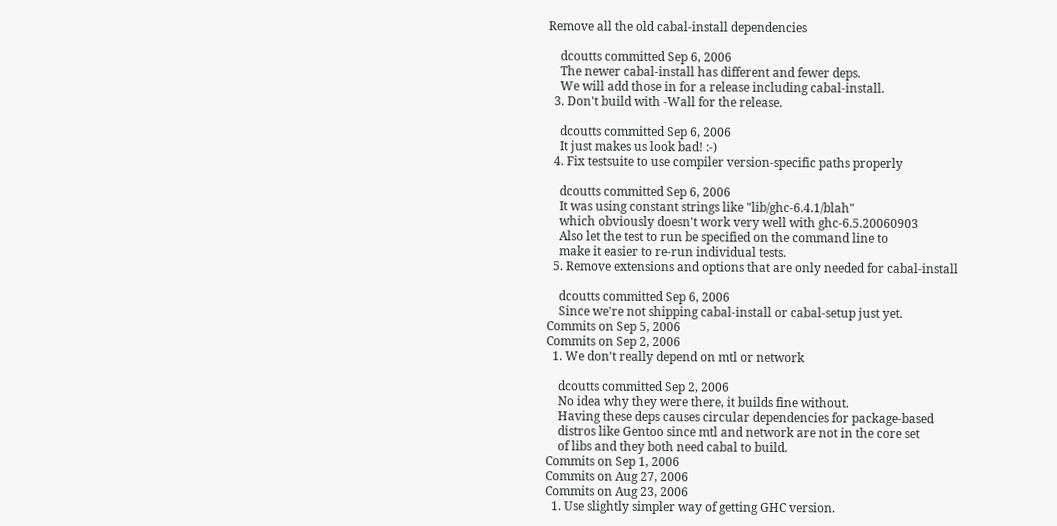Remove all the old cabal-install dependencies

    dcoutts committed Sep 6, 2006
    The newer cabal-install has different and fewer deps.
    We will add those in for a release including cabal-install.
  3. Don't build with -Wall for the release.

    dcoutts committed Sep 6, 2006
    It just makes us look bad! :-)
  4. Fix testsuite to use compiler version-specific paths properly

    dcoutts committed Sep 6, 2006
    It was using constant strings like "lib/ghc-6.4.1/blah"
    which obviously doesn't work very well with ghc-6.5.20060903
    Also let the test to run be specified on the command line to
    make it easier to re-run individual tests.
  5. Remove extensions and options that are only needed for cabal-install

    dcoutts committed Sep 6, 2006
    Since we're not shipping cabal-install or cabal-setup just yet.
Commits on Sep 5, 2006
Commits on Sep 2, 2006
  1. We don't really depend on mtl or network

    dcoutts committed Sep 2, 2006
    No idea why they were there, it builds fine without.
    Having these deps causes circular dependencies for package-based
    distros like Gentoo since mtl and network are not in the core set
    of libs and they both need cabal to build.
Commits on Sep 1, 2006
Commits on Aug 27, 2006
Commits on Aug 23, 2006
  1. Use slightly simpler way of getting GHC version.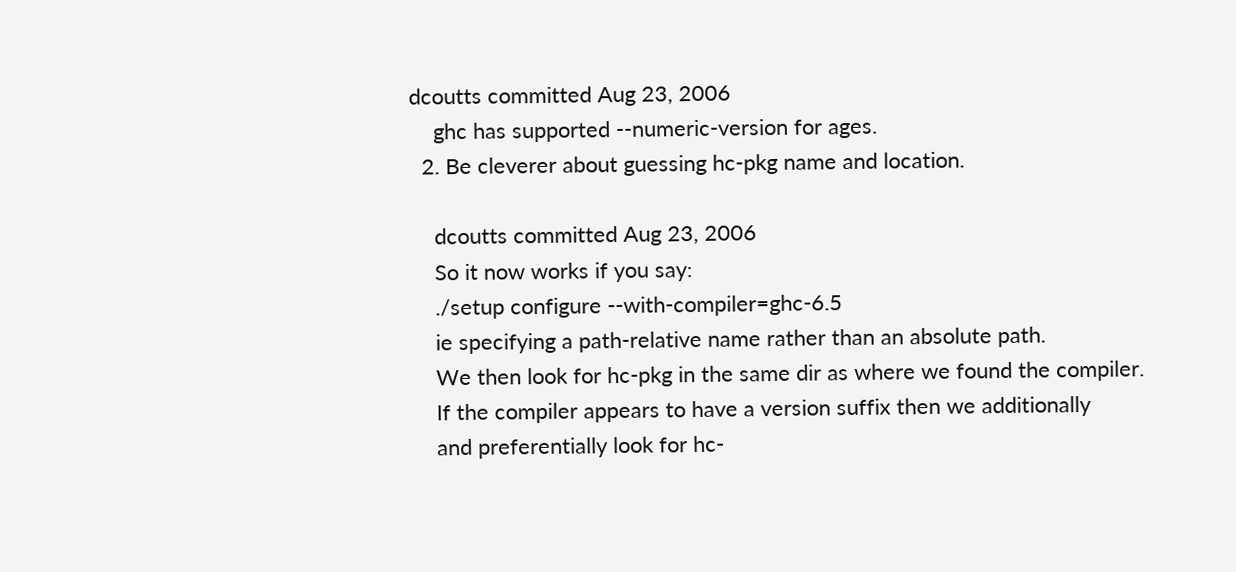dcoutts committed Aug 23, 2006
    ghc has supported --numeric-version for ages.
  2. Be cleverer about guessing hc-pkg name and location.

    dcoutts committed Aug 23, 2006
    So it now works if you say:
    ./setup configure --with-compiler=ghc-6.5
    ie specifying a path-relative name rather than an absolute path.
    We then look for hc-pkg in the same dir as where we found the compiler.
    If the compiler appears to have a version suffix then we additionally
    and preferentially look for hc-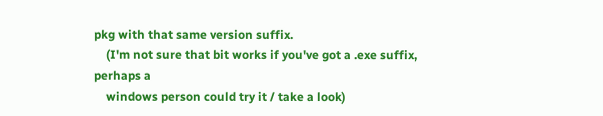pkg with that same version suffix.
    (I'm not sure that bit works if you've got a .exe suffix, perhaps a
    windows person could try it / take a look)